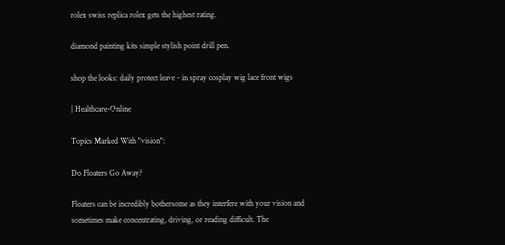rolex swiss replica rolex gets the highest rating.

diamond painting kits simple stylish point drill pen.

shop the looks: daily protect leave - in spray cosplay wig lace front wigs

| Healthcare-Online

Topics Marked With "vision":

Do Floaters Go Away?

Floaters can be incredibly bothersome as they interfere with your vision and sometimes make concentrating, driving, or reading difficult. The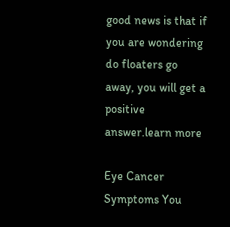good news is that if you are wondering do floaters go away, you will get a positive answer.learn more

Eye Cancer Symptoms You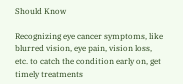Should Know

Recognizing eye cancer symptoms, like blurred vision, eye pain, vision loss, etc. to catch the condition early on, get timely treatments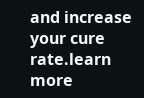and increase your cure rate.learn more